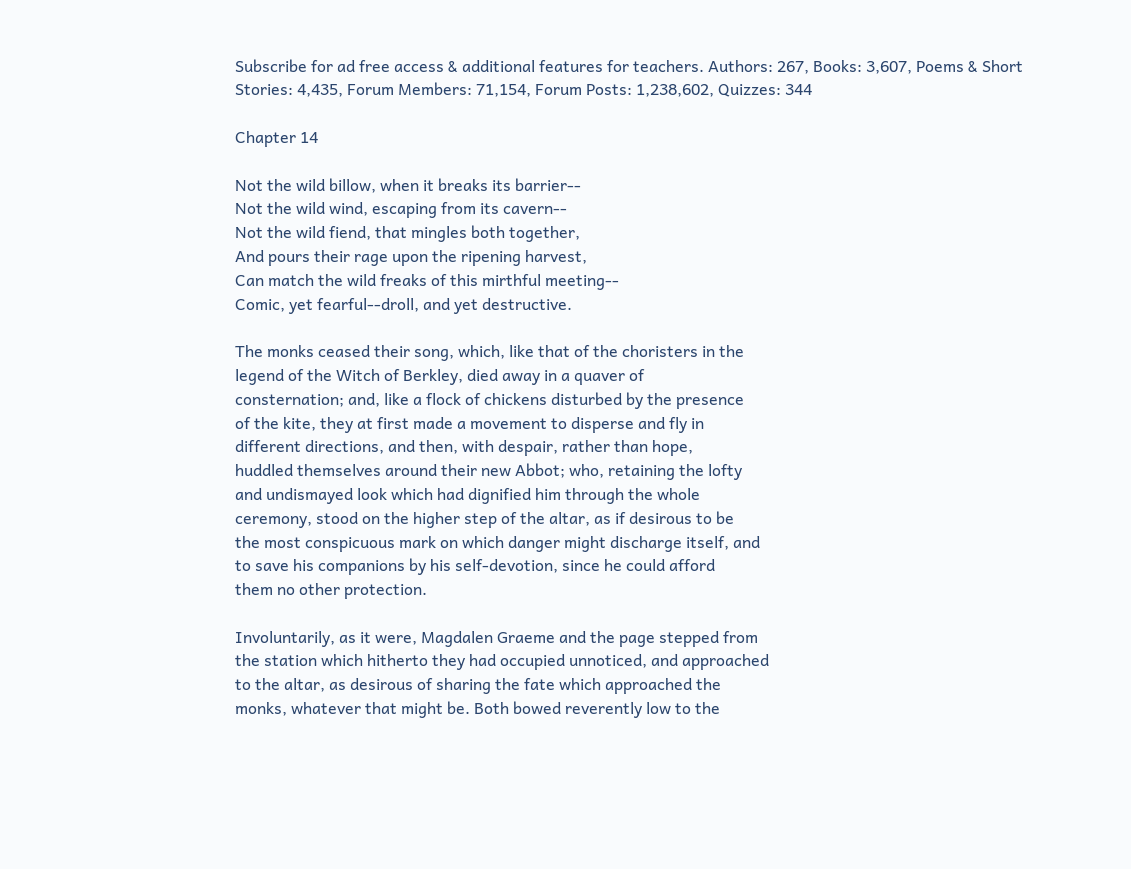Subscribe for ad free access & additional features for teachers. Authors: 267, Books: 3,607, Poems & Short Stories: 4,435, Forum Members: 71,154, Forum Posts: 1,238,602, Quizzes: 344

Chapter 14

Not the wild billow, when it breaks its barrier--
Not the wild wind, escaping from its cavern--
Not the wild fiend, that mingles both together,
And pours their rage upon the ripening harvest,
Can match the wild freaks of this mirthful meeting--
Comic, yet fearful--droll, and yet destructive.

The monks ceased their song, which, like that of the choristers in the
legend of the Witch of Berkley, died away in a quaver of
consternation; and, like a flock of chickens disturbed by the presence
of the kite, they at first made a movement to disperse and fly in
different directions, and then, with despair, rather than hope,
huddled themselves around their new Abbot; who, retaining the lofty
and undismayed look which had dignified him through the whole
ceremony, stood on the higher step of the altar, as if desirous to be
the most conspicuous mark on which danger might discharge itself, and
to save his companions by his self-devotion, since he could afford
them no other protection.

Involuntarily, as it were, Magdalen Graeme and the page stepped from
the station which hitherto they had occupied unnoticed, and approached
to the altar, as desirous of sharing the fate which approached the
monks, whatever that might be. Both bowed reverently low to the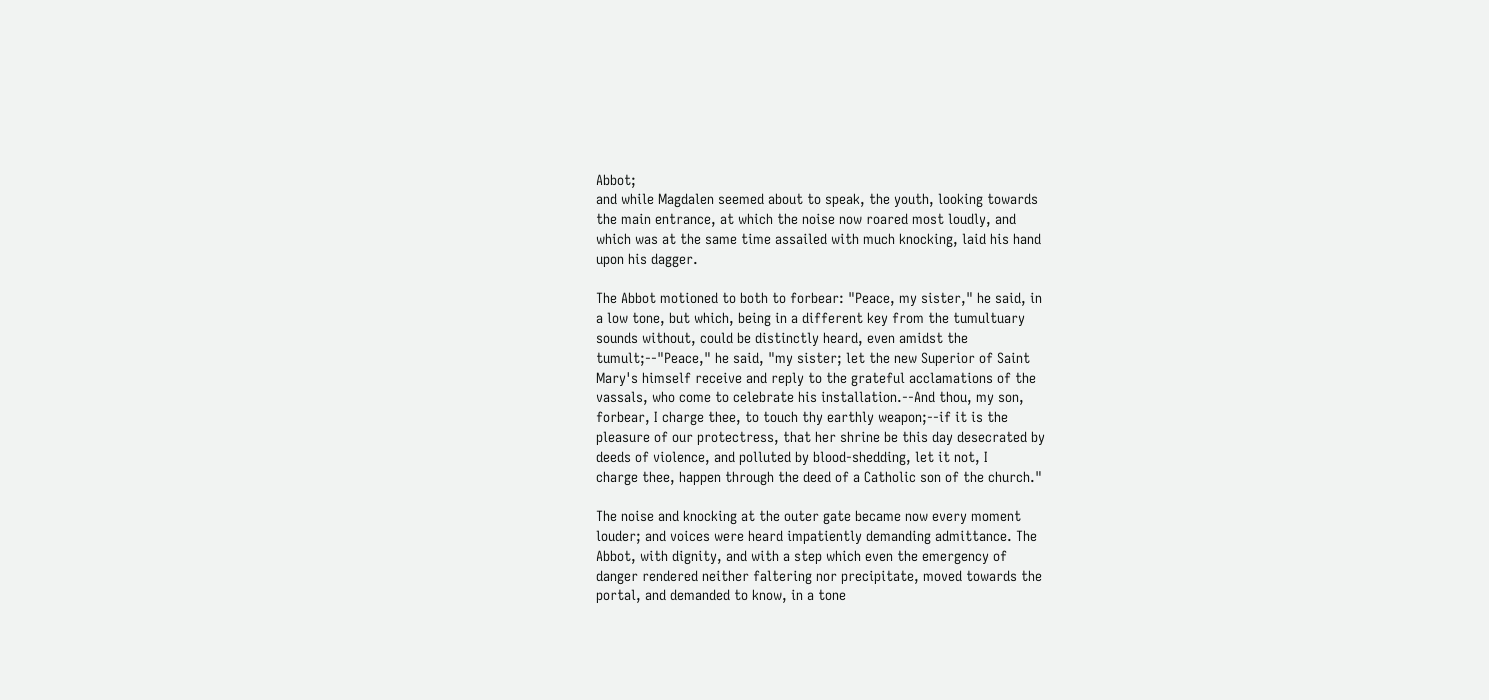Abbot;
and while Magdalen seemed about to speak, the youth, looking towards
the main entrance, at which the noise now roared most loudly, and
which was at the same time assailed with much knocking, laid his hand
upon his dagger.

The Abbot motioned to both to forbear: "Peace, my sister," he said, in
a low tone, but which, being in a different key from the tumultuary
sounds without, could be distinctly heard, even amidst the
tumult;--"Peace," he said, "my sister; let the new Superior of Saint
Mary's himself receive and reply to the grateful acclamations of the
vassals, who come to celebrate his installation.--And thou, my son,
forbear, I charge thee, to touch thy earthly weapon;--if it is the
pleasure of our protectress, that her shrine be this day desecrated by
deeds of violence, and polluted by blood-shedding, let it not, I
charge thee, happen through the deed of a Catholic son of the church."

The noise and knocking at the outer gate became now every moment
louder; and voices were heard impatiently demanding admittance. The
Abbot, with dignity, and with a step which even the emergency of
danger rendered neither faltering nor precipitate, moved towards the
portal, and demanded to know, in a tone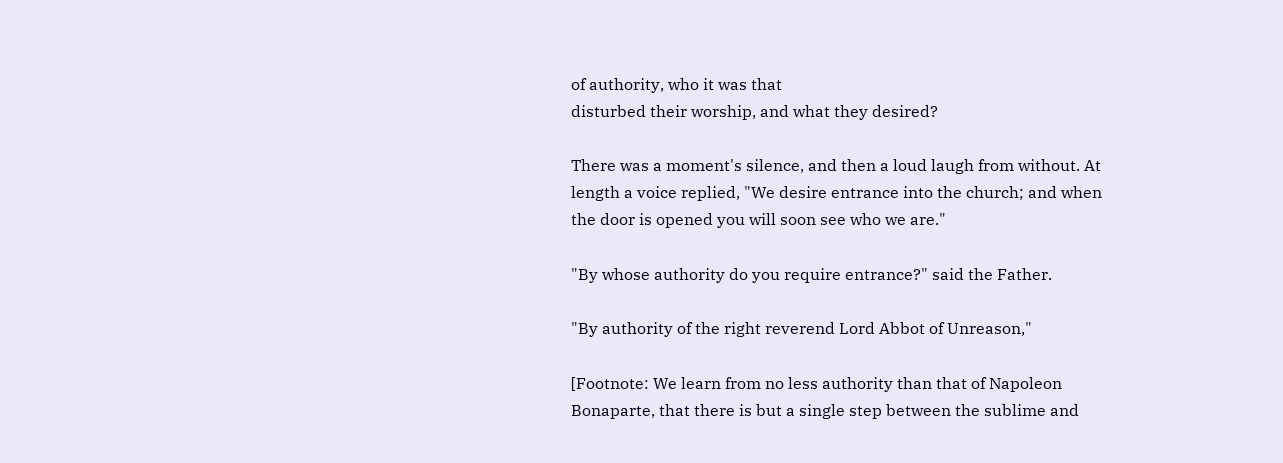of authority, who it was that
disturbed their worship, and what they desired?

There was a moment's silence, and then a loud laugh from without. At
length a voice replied, "We desire entrance into the church; and when
the door is opened you will soon see who we are."

"By whose authority do you require entrance?" said the Father.

"By authority of the right reverend Lord Abbot of Unreason,"

[Footnote: We learn from no less authority than that of Napoleon
Bonaparte, that there is but a single step between the sublime and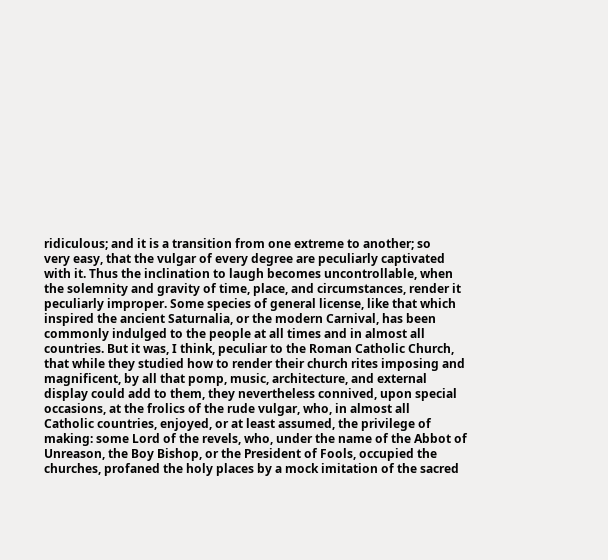ridiculous; and it is a transition from one extreme to another; so
very easy, that the vulgar of every degree are peculiarly captivated
with it. Thus the inclination to laugh becomes uncontrollable, when
the solemnity and gravity of time, place, and circumstances, render it
peculiarly improper. Some species of general license, like that which
inspired the ancient Saturnalia, or the modern Carnival, has been
commonly indulged to the people at all times and in almost all
countries. But it was, I think, peculiar to the Roman Catholic Church,
that while they studied how to render their church rites imposing and
magnificent, by all that pomp, music, architecture, and external
display could add to them, they nevertheless connived, upon special
occasions, at the frolics of the rude vulgar, who, in almost all
Catholic countries, enjoyed, or at least assumed, the privilege of
making: some Lord of the revels, who, under the name of the Abbot of
Unreason, the Boy Bishop, or the President of Fools, occupied the
churches, profaned the holy places by a mock imitation of the sacred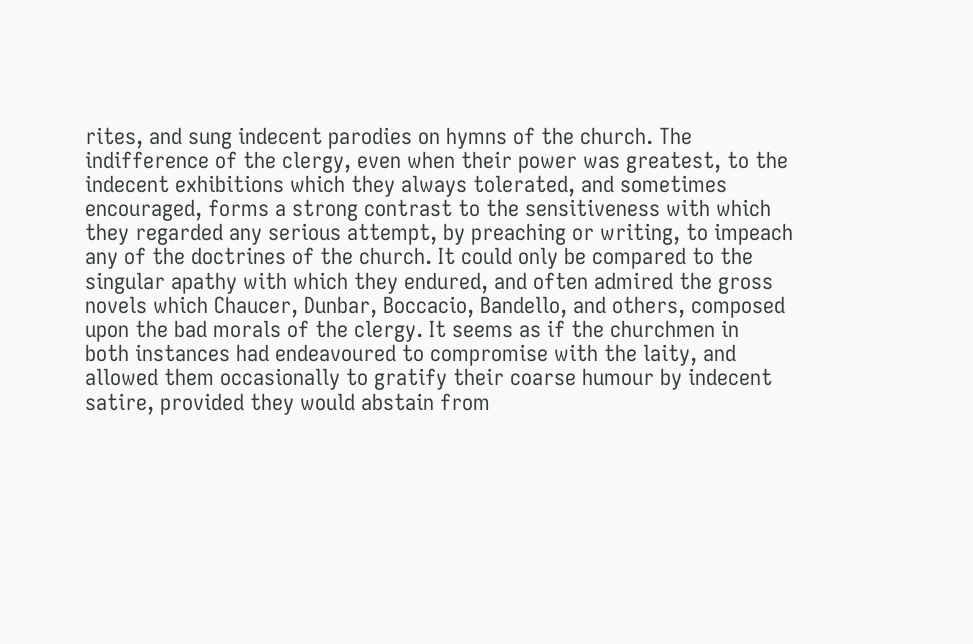rites, and sung indecent parodies on hymns of the church. The
indifference of the clergy, even when their power was greatest, to the
indecent exhibitions which they always tolerated, and sometimes
encouraged, forms a strong contrast to the sensitiveness with which
they regarded any serious attempt, by preaching or writing, to impeach
any of the doctrines of the church. It could only be compared to the
singular apathy with which they endured, and often admired the gross
novels which Chaucer, Dunbar, Boccacio, Bandello, and others, composed
upon the bad morals of the clergy. It seems as if the churchmen in
both instances had endeavoured to compromise with the laity, and
allowed them occasionally to gratify their coarse humour by indecent
satire, provided they would abstain from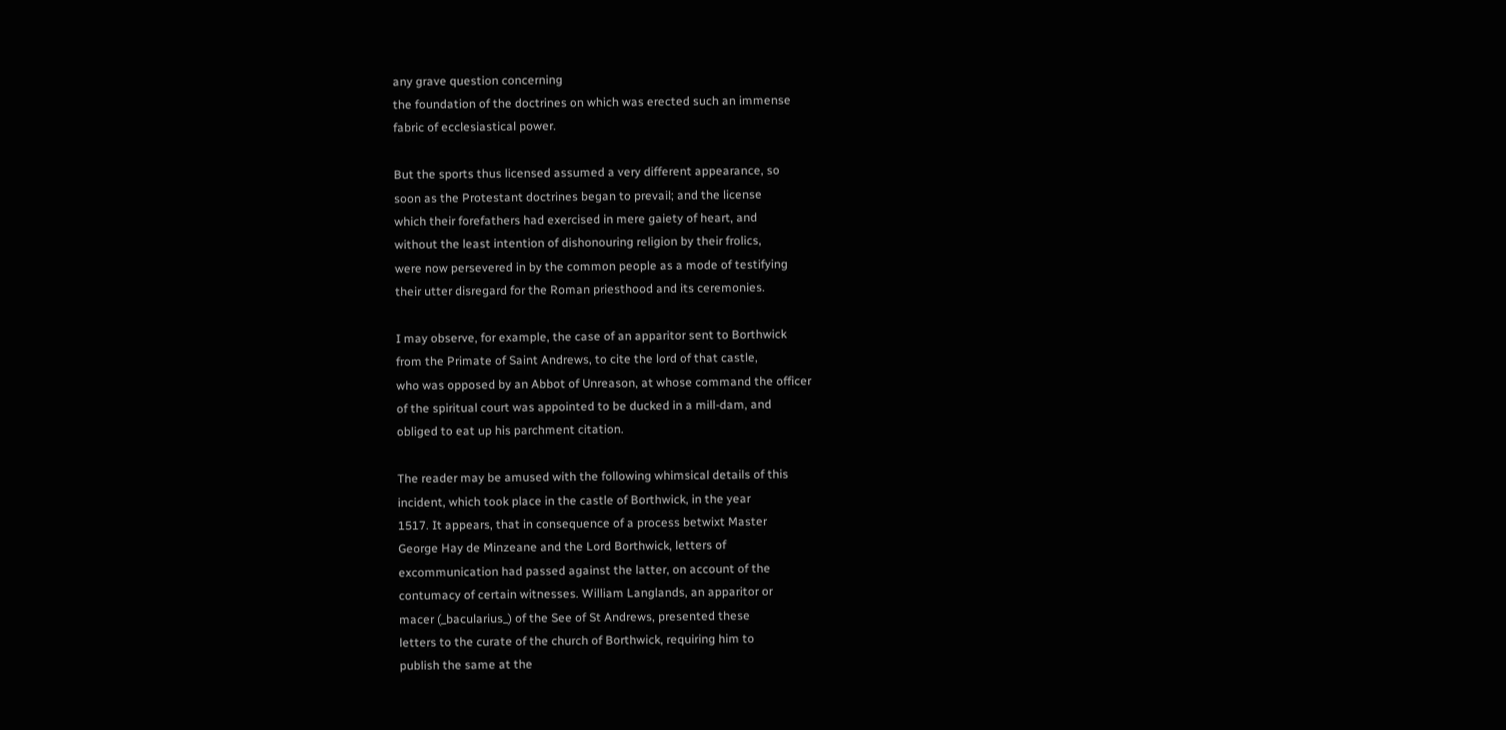any grave question concerning
the foundation of the doctrines on which was erected such an immense
fabric of ecclesiastical power.

But the sports thus licensed assumed a very different appearance, so
soon as the Protestant doctrines began to prevail; and the license
which their forefathers had exercised in mere gaiety of heart, and
without the least intention of dishonouring religion by their frolics,
were now persevered in by the common people as a mode of testifying
their utter disregard for the Roman priesthood and its ceremonies.

I may observe, for example, the case of an apparitor sent to Borthwick
from the Primate of Saint Andrews, to cite the lord of that castle,
who was opposed by an Abbot of Unreason, at whose command the officer
of the spiritual court was appointed to be ducked in a mill-dam, and
obliged to eat up his parchment citation.

The reader may be amused with the following whimsical details of this
incident, which took place in the castle of Borthwick, in the year
1517. It appears, that in consequence of a process betwixt Master
George Hay de Minzeane and the Lord Borthwick, letters of
excommunication had passed against the latter, on account of the
contumacy of certain witnesses. William Langlands, an apparitor or
macer (_bacularius_) of the See of St Andrews, presented these
letters to the curate of the church of Borthwick, requiring him to
publish the same at the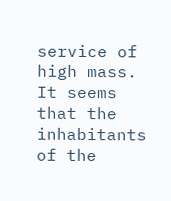service of high mass. It seems that the
inhabitants of the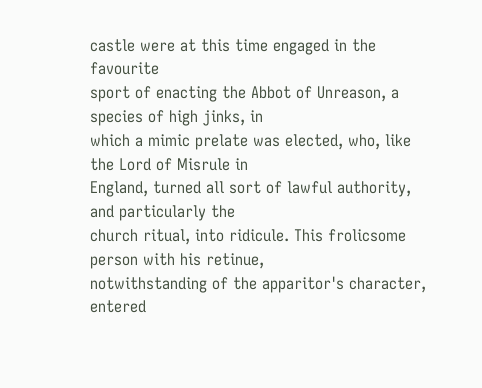castle were at this time engaged in the favourite
sport of enacting the Abbot of Unreason, a species of high jinks, in
which a mimic prelate was elected, who, like the Lord of Misrule in
England, turned all sort of lawful authority, and particularly the
church ritual, into ridicule. This frolicsome person with his retinue,
notwithstanding of the apparitor's character, entered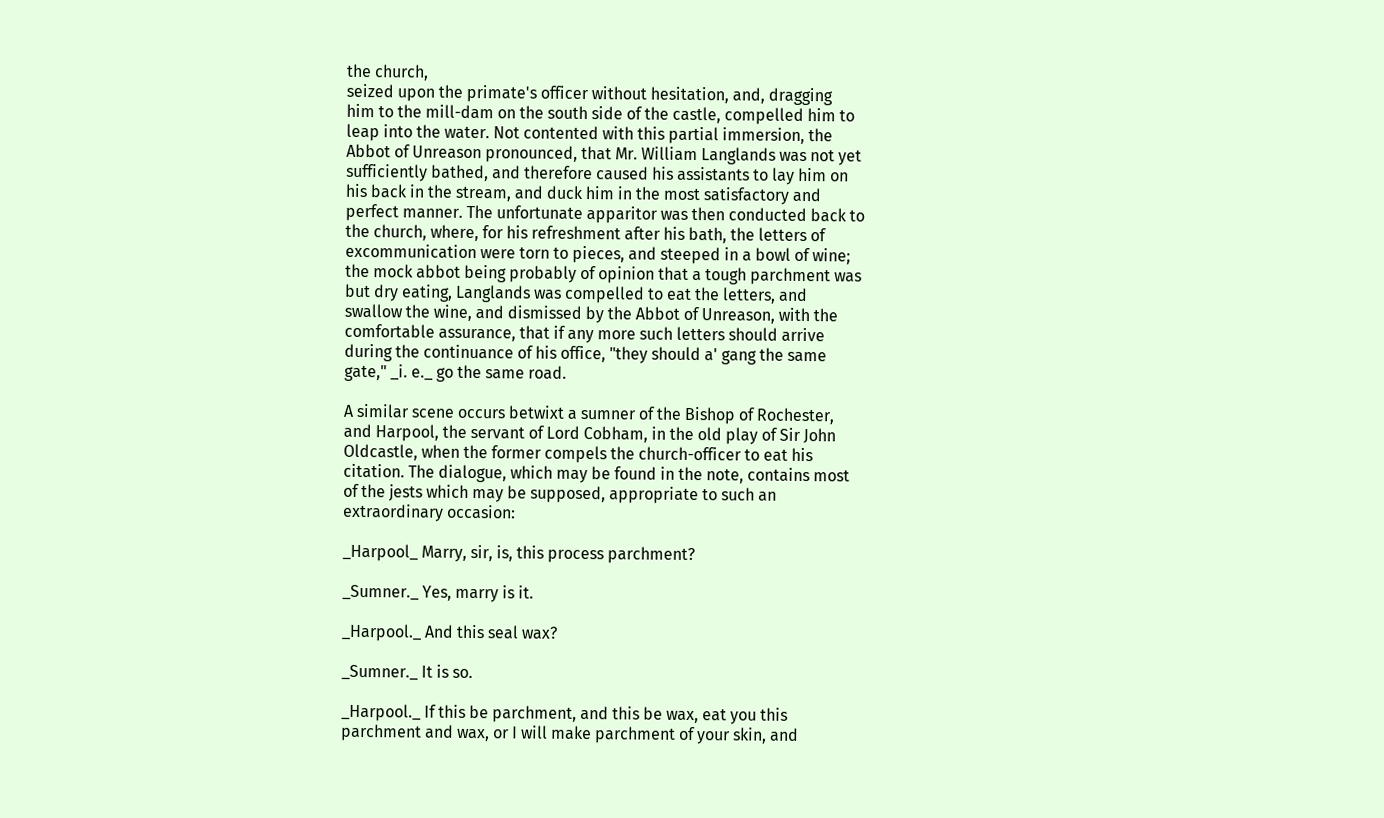the church,
seized upon the primate's officer without hesitation, and, dragging
him to the mill-dam on the south side of the castle, compelled him to
leap into the water. Not contented with this partial immersion, the
Abbot of Unreason pronounced, that Mr. William Langlands was not yet
sufficiently bathed, and therefore caused his assistants to lay him on
his back in the stream, and duck him in the most satisfactory and
perfect manner. The unfortunate apparitor was then conducted back to
the church, where, for his refreshment after his bath, the letters of
excommunication were torn to pieces, and steeped in a bowl of wine;
the mock abbot being probably of opinion that a tough parchment was
but dry eating, Langlands was compelled to eat the letters, and
swallow the wine, and dismissed by the Abbot of Unreason, with the
comfortable assurance, that if any more such letters should arrive
during the continuance of his office, "they should a' gang the same
gate," _i. e._ go the same road.

A similar scene occurs betwixt a sumner of the Bishop of Rochester,
and Harpool, the servant of Lord Cobham, in the old play of Sir John
Oldcastle, when the former compels the church-officer to eat his
citation. The dialogue, which may be found in the note, contains most
of the jests which may be supposed, appropriate to such an
extraordinary occasion:

_Harpool_ Marry, sir, is, this process parchment?

_Sumner._ Yes, marry is it.

_Harpool._ And this seal wax?

_Sumner._ It is so.

_Harpool._ If this be parchment, and this be wax, eat you this
parchment and wax, or I will make parchment of your skin, and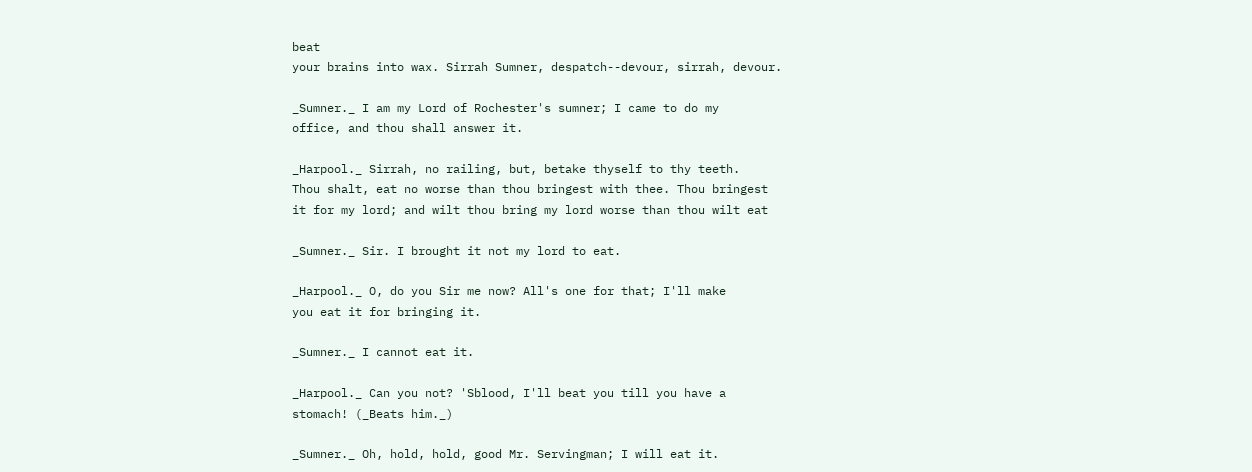beat
your brains into wax. Sirrah Sumner, despatch--devour, sirrah, devour.

_Sumner._ I am my Lord of Rochester's sumner; I came to do my
office, and thou shall answer it.

_Harpool._ Sirrah, no railing, but, betake thyself to thy teeth.
Thou shalt, eat no worse than thou bringest with thee. Thou bringest
it for my lord; and wilt thou bring my lord worse than thou wilt eat

_Sumner._ Sir. I brought it not my lord to eat.

_Harpool._ O, do you Sir me now? All's one for that; I'll make
you eat it for bringing it.

_Sumner._ I cannot eat it.

_Harpool._ Can you not? 'Sblood, I'll beat you till you have a
stomach! (_Beats him._)

_Sumner._ Oh, hold, hold, good Mr. Servingman; I will eat it.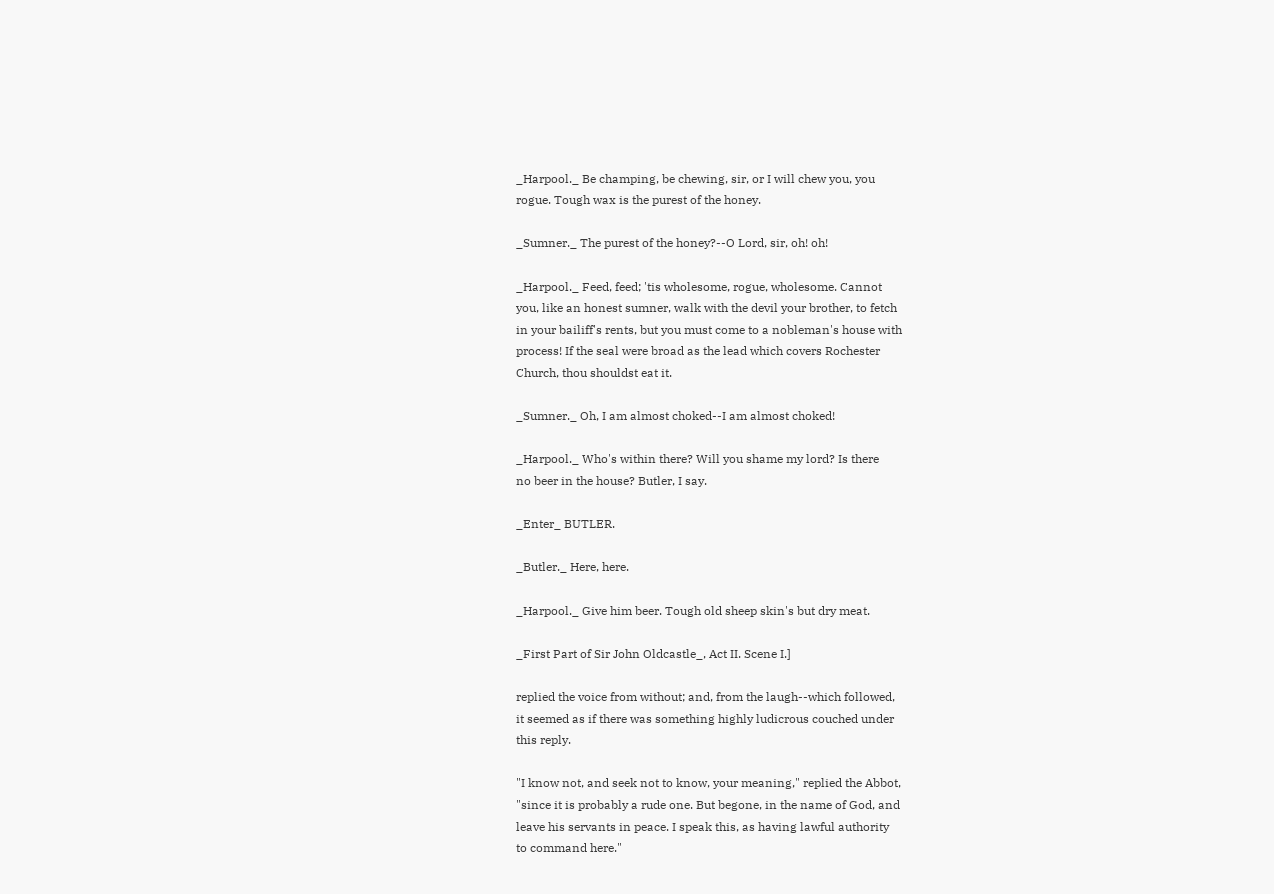_Harpool._ Be champing, be chewing, sir, or I will chew you, you
rogue. Tough wax is the purest of the honey.

_Sumner._ The purest of the honey?--O Lord, sir, oh! oh!

_Harpool._ Feed, feed; 'tis wholesome, rogue, wholesome. Cannot
you, like an honest sumner, walk with the devil your brother, to fetch
in your bailiff's rents, but you must come to a nobleman's house with
process! If the seal were broad as the lead which covers Rochester
Church, thou shouldst eat it.

_Sumner._ Oh, I am almost choked--I am almost choked!

_Harpool._ Who's within there? Will you shame my lord? Is there
no beer in the house? Butler, I say.

_Enter_ BUTLER.

_Butler._ Here, here.

_Harpool._ Give him beer. Tough old sheep skin's but dry meat.

_First Part of Sir John Oldcastle_, Act II. Scene I.]

replied the voice from without; and, from the laugh--which followed,
it seemed as if there was something highly ludicrous couched under
this reply.

"I know not, and seek not to know, your meaning," replied the Abbot,
"since it is probably a rude one. But begone, in the name of God, and
leave his servants in peace. I speak this, as having lawful authority
to command here."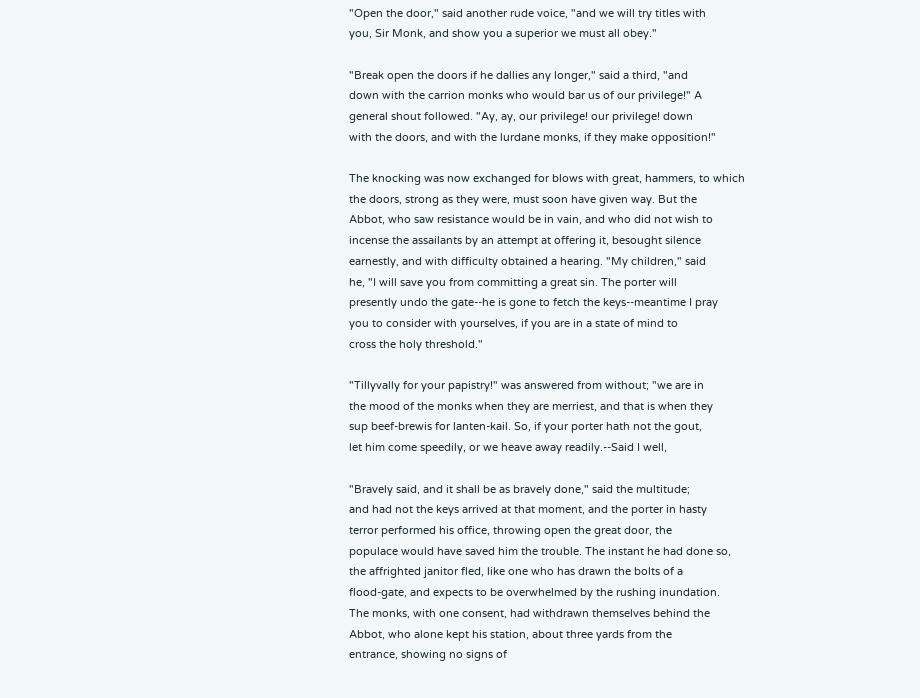"Open the door," said another rude voice, "and we will try titles with
you, Sir Monk, and show you a superior we must all obey."

"Break open the doors if he dallies any longer," said a third, "and
down with the carrion monks who would bar us of our privilege!" A
general shout followed. "Ay, ay, our privilege! our privilege! down
with the doors, and with the lurdane monks, if they make opposition!"

The knocking was now exchanged for blows with great, hammers, to which
the doors, strong as they were, must soon have given way. But the
Abbot, who saw resistance would be in vain, and who did not wish to
incense the assailants by an attempt at offering it, besought silence
earnestly, and with difficulty obtained a hearing. "My children," said
he, "I will save you from committing a great sin. The porter will
presently undo the gate--he is gone to fetch the keys--meantime I pray
you to consider with yourselves, if you are in a state of mind to
cross the holy threshold."

"Tillyvally for your papistry!" was answered from without; "we are in
the mood of the monks when they are merriest, and that is when they
sup beef-brewis for lanten-kail. So, if your porter hath not the gout,
let him come speedily, or we heave away readily.--Said I well,

"Bravely said, and it shall be as bravely done," said the multitude;
and had not the keys arrived at that moment, and the porter in hasty
terror performed his office, throwing open the great door, the
populace would have saved him the trouble. The instant he had done so,
the affrighted janitor fled, like one who has drawn the bolts of a
flood-gate, and expects to be overwhelmed by the rushing inundation.
The monks, with one consent, had withdrawn themselves behind the
Abbot, who alone kept his station, about three yards from the
entrance, showing no signs of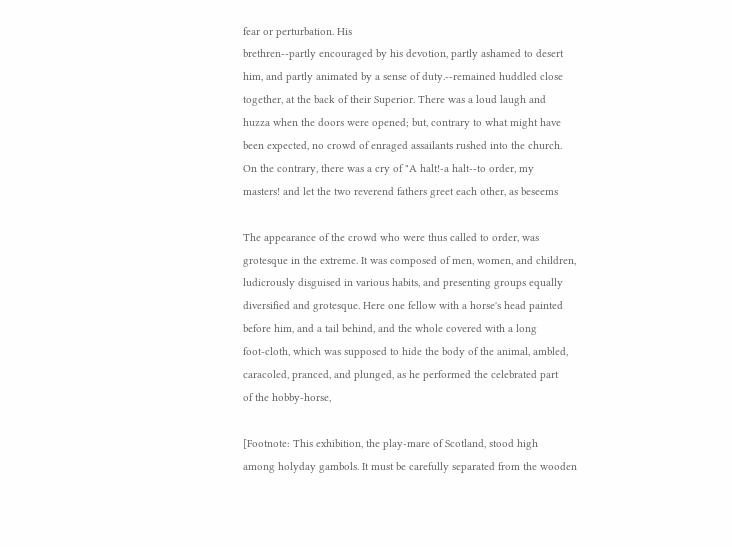fear or perturbation. His
brethren--partly encouraged by his devotion, partly ashamed to desert
him, and partly animated by a sense of duty.--remained huddled close
together, at the back of their Superior. There was a loud laugh and
huzza when the doors were opened; but, contrary to what might have
been expected, no crowd of enraged assailants rushed into the church.
On the contrary, there was a cry of "A halt!-a halt--to order, my
masters! and let the two reverend fathers greet each other, as beseems

The appearance of the crowd who were thus called to order, was
grotesque in the extreme. It was composed of men, women, and children,
ludicrously disguised in various habits, and presenting groups equally
diversified and grotesque. Here one fellow with a horse's head painted
before him, and a tail behind, and the whole covered with a long
foot-cloth, which was supposed to hide the body of the animal, ambled,
caracoled, pranced, and plunged, as he performed the celebrated part
of the hobby-horse,

[Footnote: This exhibition, the play-mare of Scotland, stood high
among holyday gambols. It must be carefully separated from the wooden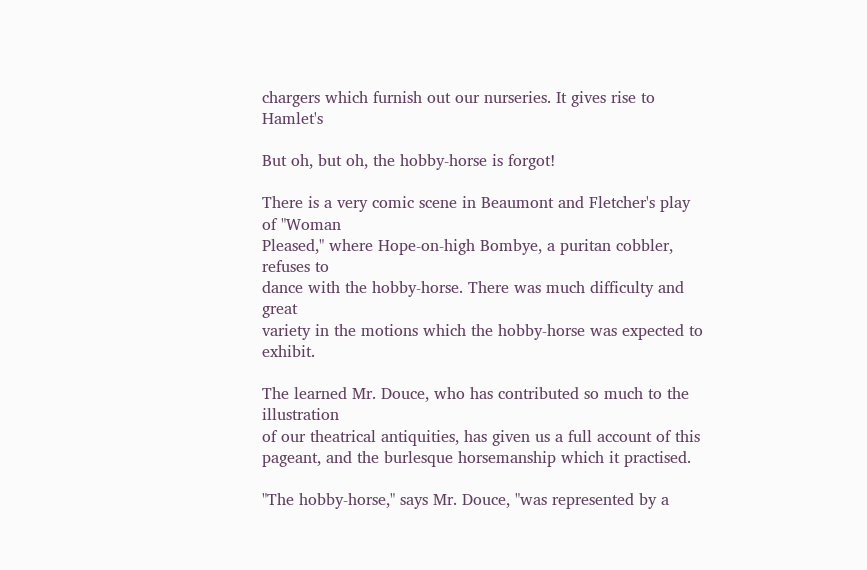chargers which furnish out our nurseries. It gives rise to Hamlet's

But oh, but oh, the hobby-horse is forgot!

There is a very comic scene in Beaumont and Fletcher's play of "Woman
Pleased," where Hope-on-high Bombye, a puritan cobbler, refuses to
dance with the hobby-horse. There was much difficulty and great
variety in the motions which the hobby-horse was expected to exhibit.

The learned Mr. Douce, who has contributed so much to the illustration
of our theatrical antiquities, has given us a full account of this
pageant, and the burlesque horsemanship which it practised.

"The hobby-horse," says Mr. Douce, "was represented by a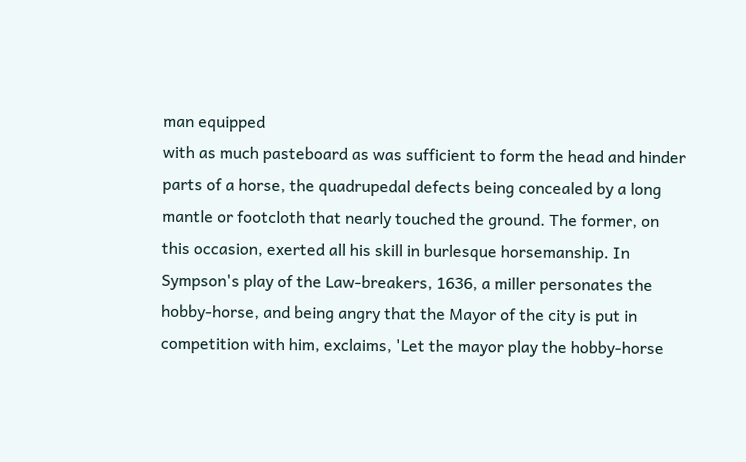man equipped
with as much pasteboard as was sufficient to form the head and hinder
parts of a horse, the quadrupedal defects being concealed by a long
mantle or footcloth that nearly touched the ground. The former, on
this occasion, exerted all his skill in burlesque horsemanship. In
Sympson's play of the Law-breakers, 1636, a miller personates the
hobby-horse, and being angry that the Mayor of the city is put in
competition with him, exclaims, 'Let the mayor play the hobby-horse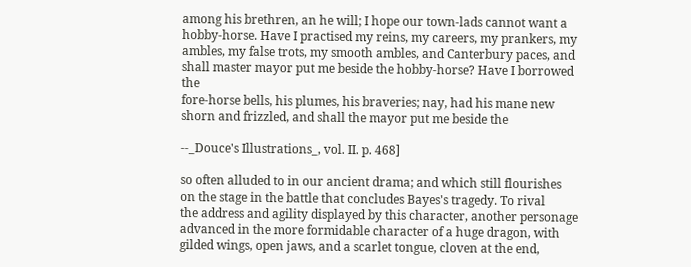among his brethren, an he will; I hope our town-lads cannot want a
hobby-horse. Have I practised my reins, my careers, my prankers, my
ambles, my false trots, my smooth ambles, and Canterbury paces, and
shall master mayor put me beside the hobby-horse? Have I borrowed the
fore-horse bells, his plumes, his braveries; nay, had his mane new
shorn and frizzled, and shall the mayor put me beside the

--_Douce's Illustrations_, vol. II. p. 468]

so often alluded to in our ancient drama; and which still flourishes
on the stage in the battle that concludes Bayes's tragedy. To rival
the address and agility displayed by this character, another personage
advanced in the more formidable character of a huge dragon, with
gilded wings, open jaws, and a scarlet tongue, cloven at the end,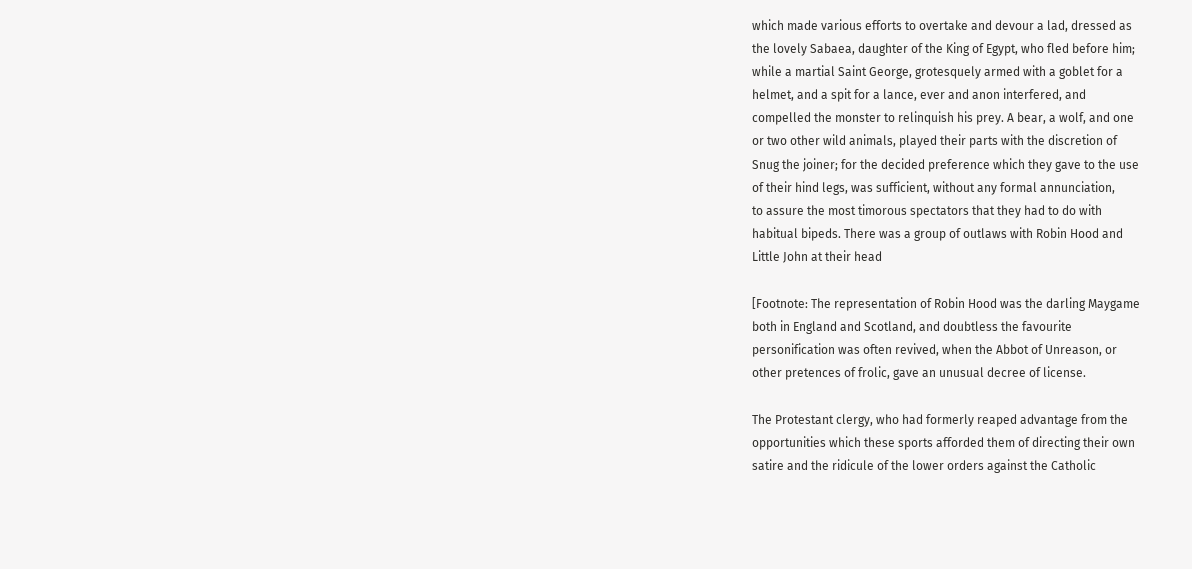which made various efforts to overtake and devour a lad, dressed as
the lovely Sabaea, daughter of the King of Egypt, who fled before him;
while a martial Saint George, grotesquely armed with a goblet for a
helmet, and a spit for a lance, ever and anon interfered, and
compelled the monster to relinquish his prey. A bear, a wolf, and one
or two other wild animals, played their parts with the discretion of
Snug the joiner; for the decided preference which they gave to the use
of their hind legs, was sufficient, without any formal annunciation,
to assure the most timorous spectators that they had to do with
habitual bipeds. There was a group of outlaws with Robin Hood and
Little John at their head

[Footnote: The representation of Robin Hood was the darling Maygame
both in England and Scotland, and doubtless the favourite
personification was often revived, when the Abbot of Unreason, or
other pretences of frolic, gave an unusual decree of license.

The Protestant clergy, who had formerly reaped advantage from the
opportunities which these sports afforded them of directing their own
satire and the ridicule of the lower orders against the Catholic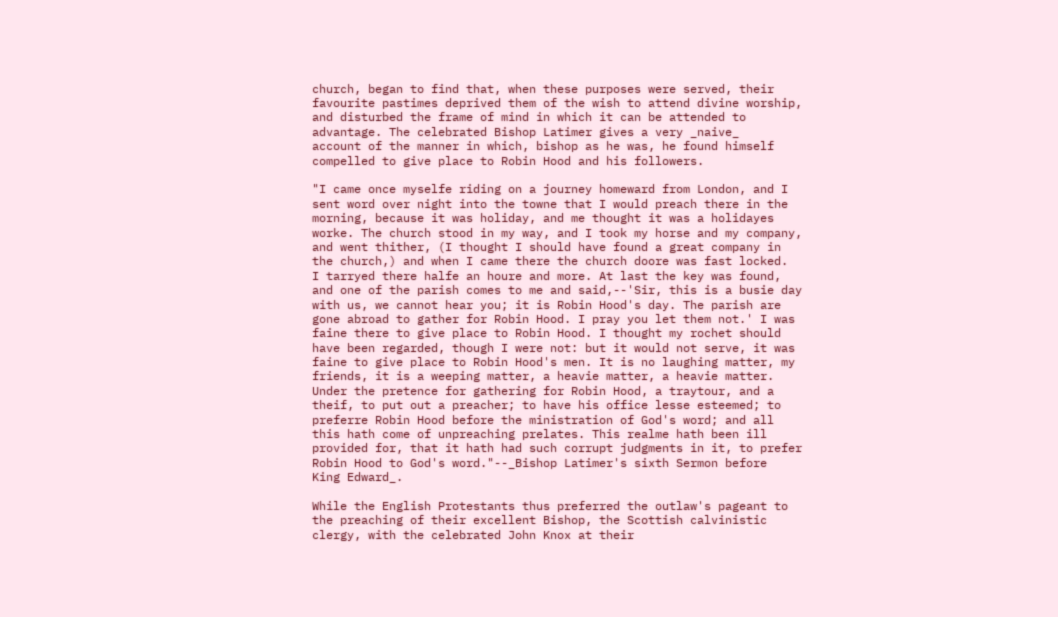church, began to find that, when these purposes were served, their
favourite pastimes deprived them of the wish to attend divine worship,
and disturbed the frame of mind in which it can be attended to
advantage. The celebrated Bishop Latimer gives a very _naive_
account of the manner in which, bishop as he was, he found himself
compelled to give place to Robin Hood and his followers.

"I came once myselfe riding on a journey homeward from London, and I
sent word over night into the towne that I would preach there in the
morning, because it was holiday, and me thought it was a holidayes
worke. The church stood in my way, and I took my horse and my company,
and went thither, (I thought I should have found a great company in
the church,) and when I came there the church doore was fast locked.
I tarryed there halfe an houre and more. At last the key was found,
and one of the parish comes to me and said,--'Sir, this is a busie day
with us, we cannot hear you; it is Robin Hood's day. The parish are
gone abroad to gather for Robin Hood. I pray you let them not.' I was
faine there to give place to Robin Hood. I thought my rochet should
have been regarded, though I were not: but it would not serve, it was
faine to give place to Robin Hood's men. It is no laughing matter, my
friends, it is a weeping matter, a heavie matter, a heavie matter.
Under the pretence for gathering for Robin Hood, a traytour, and a
theif, to put out a preacher; to have his office lesse esteemed; to
preferre Robin Hood before the ministration of God's word; and all
this hath come of unpreaching prelates. This realme hath been ill
provided for, that it hath had such corrupt judgments in it, to prefer
Robin Hood to God's word."--_Bishop Latimer's sixth Sermon before
King Edward_.

While the English Protestants thus preferred the outlaw's pageant to
the preaching of their excellent Bishop, the Scottish calvinistic
clergy, with the celebrated John Knox at their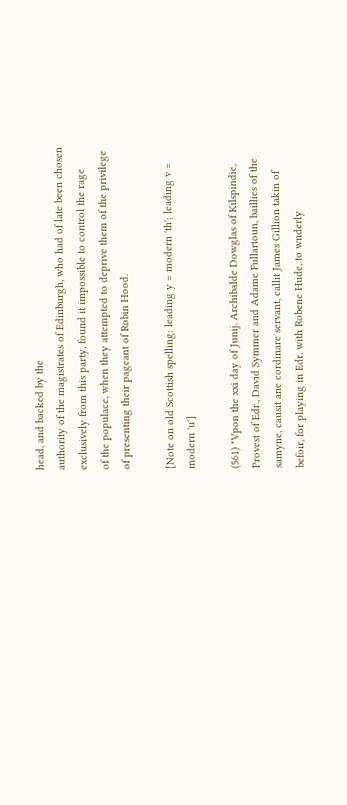head, and backed by the
authority of the magistrates of Edinburgh, who had of late been chosen
exclusively from this party, found it impossible to control the rage
of the populace, when they attempted to deprive them of the privilege
of presenting their pageant of Robin Hood.

[Note on old Scottish spelling: leading y = modern 'th'; leading v =
modern 'u']

(561) "Vpon the xxi day of Junij. Archibalde Dowglas of Kilspindie,
Provest of Edr., David Symmer and Adame Fullartoun, baillies of the
samyne, causit ane cordinare servant, callit James Gillion takin of
befoir, for playing in Edr. with Robene Hude, to wnderly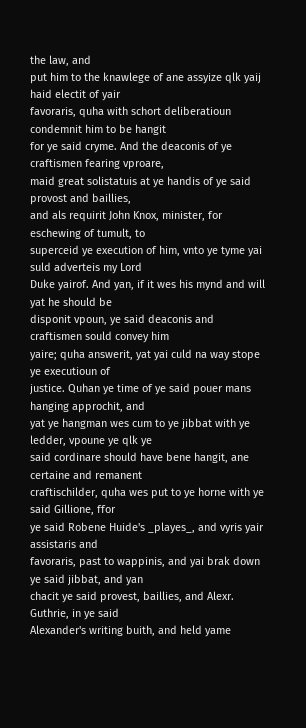the law, and
put him to the knawlege of ane assyize qlk yaij haid electit of yair
favoraris, quha with schort deliberatioun condemnit him to be hangit
for ye said cryme. And the deaconis of ye craftismen fearing vproare,
maid great solistatuis at ye handis of ye said provost and baillies,
and als requirit John Knox, minister, for eschewing of tumult, to
superceid ye execution of him, vnto ye tyme yai suld adverteis my Lord
Duke yairof. And yan, if it wes his mynd and will yat he should be
disponit vpoun, ye said deaconis and craftismen sould convey him
yaire; quha answerit, yat yai culd na way stope ye executioun of
justice. Quhan ye time of ye said pouer mans hanging approchit, and
yat ye hangman wes cum to ye jibbat with ye ledder, vpoune ye qlk ye
said cordinare should have bene hangit, ane certaine and remanent
craftischilder, quha wes put to ye horne with ye said Gillione, ffor
ye said Robene Huide's _playes_, and vyris yair assistaris and
favoraris, past to wappinis, and yai brak down ye said jibbat, and yan
chacit ye said provest, baillies, and Alexr. Guthrie, in ye said
Alexander's writing buith, and held yame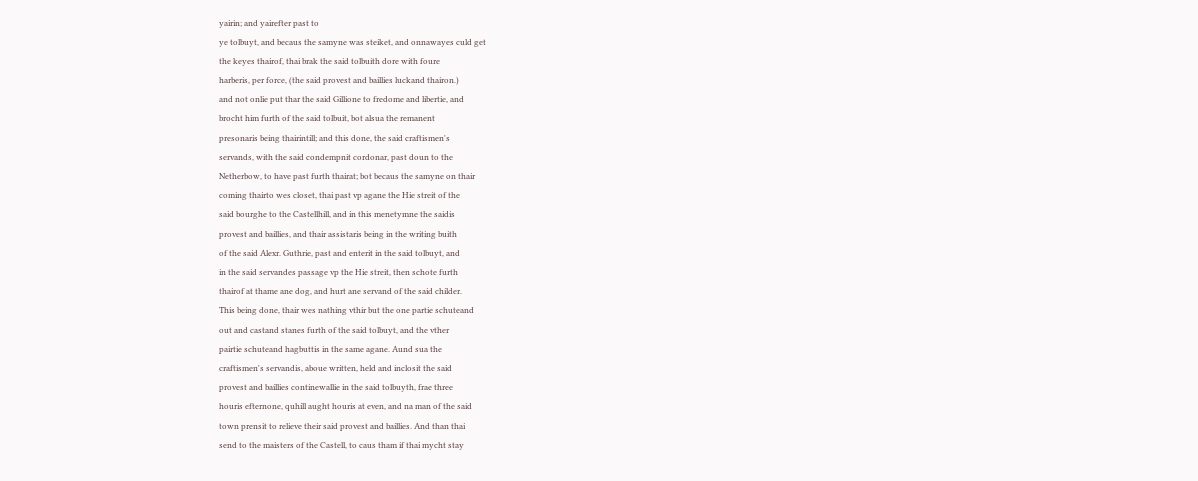yairin; and yairefter past to
ye tolbuyt, and becaus the samyne was steiket, and onnawayes culd get
the keyes thairof, thai brak the said tolbuith dore with foure
harberis, per force, (the said provest and baillies luckand thairon.)
and not onlie put thar the said Gillione to fredome and libertie, and
brocht him furth of the said tolbuit, bot alsua the remanent
presonaris being thairintill; and this done, the said craftismen's
servands, with the said condempnit cordonar, past doun to the
Netherbow, to have past furth thairat; bot becaus the samyne on thair
coming thairto wes closet, thai past vp agane the Hie streit of the
said bourghe to the Castellhill, and in this menetymne the saidis
provest and baillies, and thair assistaris being in the writing buith
of the said Alexr. Guthrie, past and enterit in the said tolbuyt, and
in the said servandes passage vp the Hie streit, then schote furth
thairof at thame ane dog, and hurt ane servand of the said childer.
This being done, thair wes nathing vthir but the one partie schuteand
out and castand stanes furth of the said tolbuyt, and the vther
pairtie schuteand hagbuttis in the same agane. Aund sua the
craftismen's servandis, aboue written, held and inclosit the said
provest and baillies continewallie in the said tolbuyth, frae three
houris efternone, quhill aught houris at even, and na man of the said
town prensit to relieve their said provest and baillies. And than thai
send to the maisters of the Castell, to caus tham if thai mycht stay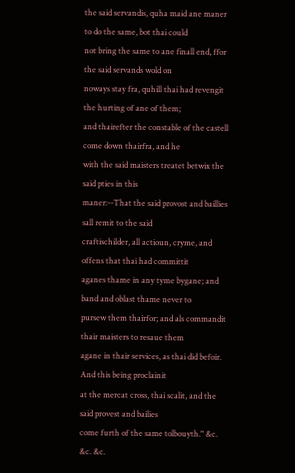the said servandis, quha maid ane maner to do the same, bot thai could
not bring the same to ane finall end, ffor the said servands wold on
noways stay fra, quhill thai had revengit the hurting of ane of them;
and thairefter the constable of the castell come down thairfra, and he
with the said maisters treatet betwix the said pties in this
maner:--That the said provost and baillies sall remit to the said
craftischilder, all actioun, cryme, and offens that thai had committit
aganes thame in any tyme bygane; and band and oblast thame never to
pursew them thairfor; and als commandit thair maisters to resaue them
agane in thair services, as thai did befoir. And this being proclainit
at the mercat cross, thai scalit, and the said provest and bailies
come furth of the same tolbouyth." &c. &c. &c.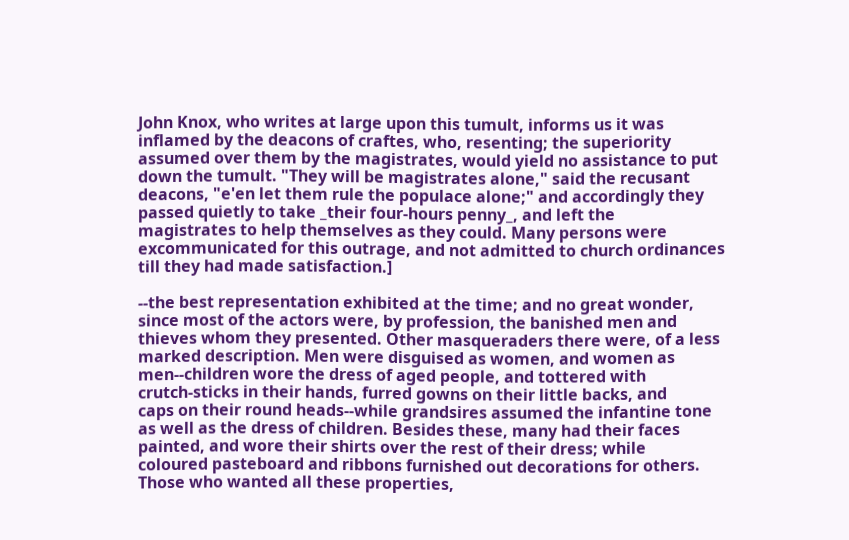John Knox, who writes at large upon this tumult, informs us it was
inflamed by the deacons of craftes, who, resenting; the superiority
assumed over them by the magistrates, would yield no assistance to put
down the tumult. "They will be magistrates alone," said the recusant
deacons, "e'en let them rule the populace alone;" and accordingly they
passed quietly to take _their four-hours penny_, and left the
magistrates to help themselves as they could. Many persons were
excommunicated for this outrage, and not admitted to church ordinances
till they had made satisfaction.]

--the best representation exhibited at the time; and no great wonder,
since most of the actors were, by profession, the banished men and
thieves whom they presented. Other masqueraders there were, of a less
marked description. Men were disguised as women, and women as
men--children wore the dress of aged people, and tottered with
crutch-sticks in their hands, furred gowns on their little backs, and
caps on their round heads--while grandsires assumed the infantine tone
as well as the dress of children. Besides these, many had their faces
painted, and wore their shirts over the rest of their dress; while
coloured pasteboard and ribbons furnished out decorations for others.
Those who wanted all these properties,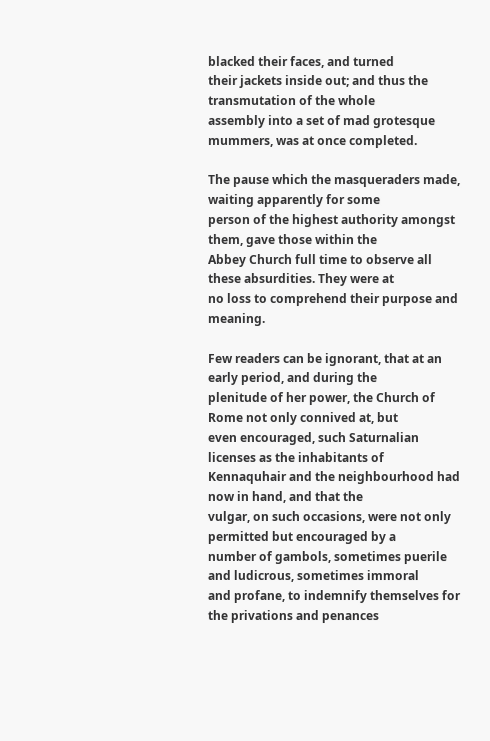blacked their faces, and turned
their jackets inside out; and thus the transmutation of the whole
assembly into a set of mad grotesque mummers, was at once completed.

The pause which the masqueraders made, waiting apparently for some
person of the highest authority amongst them, gave those within the
Abbey Church full time to observe all these absurdities. They were at
no loss to comprehend their purpose and meaning.

Few readers can be ignorant, that at an early period, and during the
plenitude of her power, the Church of Rome not only connived at, but
even encouraged, such Saturnalian licenses as the inhabitants of
Kennaquhair and the neighbourhood had now in hand, and that the
vulgar, on such occasions, were not only permitted but encouraged by a
number of gambols, sometimes puerile and ludicrous, sometimes immoral
and profane, to indemnify themselves for the privations and penances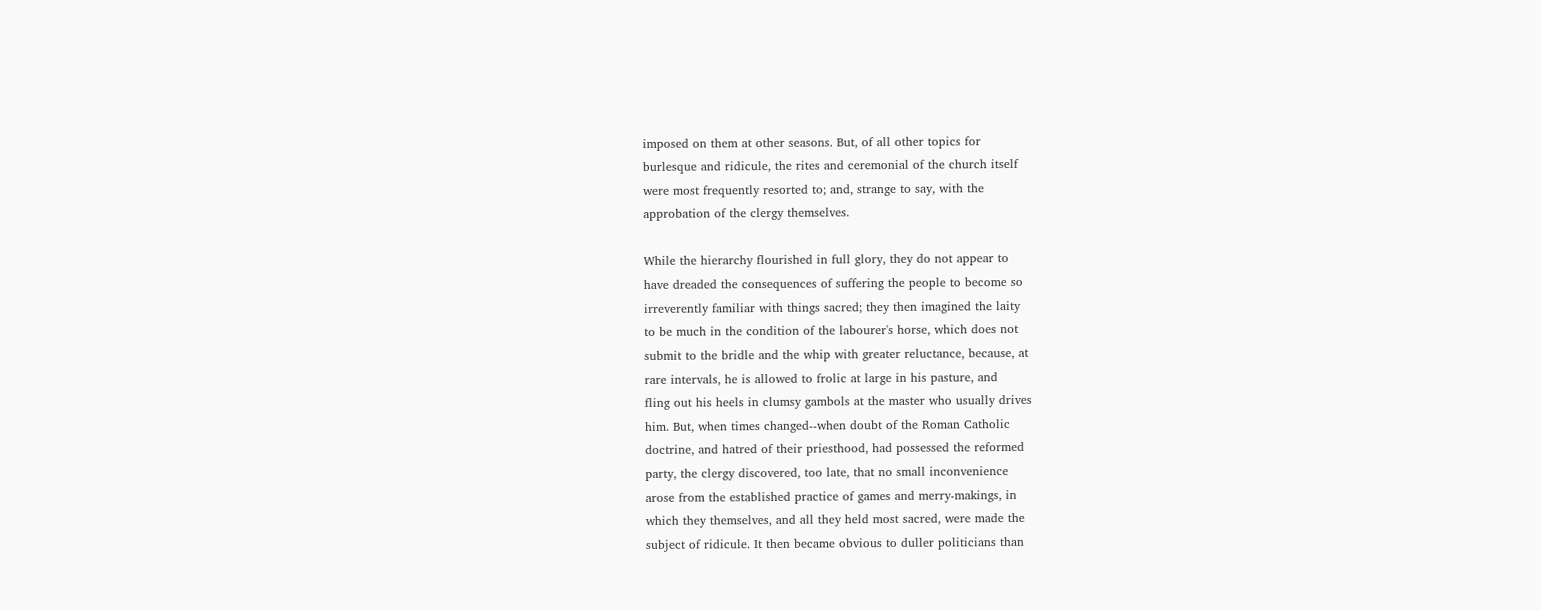imposed on them at other seasons. But, of all other topics for
burlesque and ridicule, the rites and ceremonial of the church itself
were most frequently resorted to; and, strange to say, with the
approbation of the clergy themselves.

While the hierarchy flourished in full glory, they do not appear to
have dreaded the consequences of suffering the people to become so
irreverently familiar with things sacred; they then imagined the laity
to be much in the condition of the labourer's horse, which does not
submit to the bridle and the whip with greater reluctance, because, at
rare intervals, he is allowed to frolic at large in his pasture, and
fling out his heels in clumsy gambols at the master who usually drives
him. But, when times changed--when doubt of the Roman Catholic
doctrine, and hatred of their priesthood, had possessed the reformed
party, the clergy discovered, too late, that no small inconvenience
arose from the established practice of games and merry-makings, in
which they themselves, and all they held most sacred, were made the
subject of ridicule. It then became obvious to duller politicians than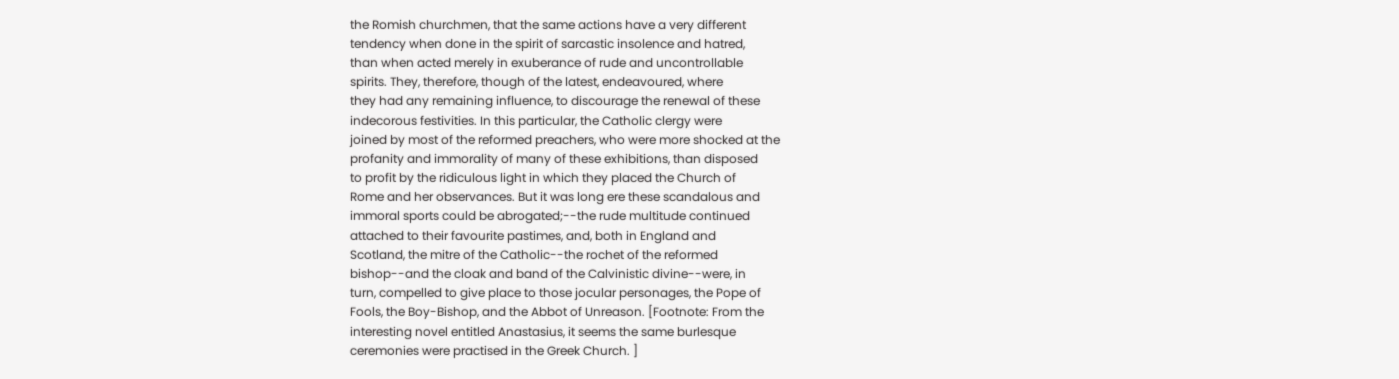the Romish churchmen, that the same actions have a very different
tendency when done in the spirit of sarcastic insolence and hatred,
than when acted merely in exuberance of rude and uncontrollable
spirits. They, therefore, though of the latest, endeavoured, where
they had any remaining influence, to discourage the renewal of these
indecorous festivities. In this particular, the Catholic clergy were
joined by most of the reformed preachers, who were more shocked at the
profanity and immorality of many of these exhibitions, than disposed
to profit by the ridiculous light in which they placed the Church of
Rome and her observances. But it was long ere these scandalous and
immoral sports could be abrogated;--the rude multitude continued
attached to their favourite pastimes, and, both in England and
Scotland, the mitre of the Catholic--the rochet of the reformed
bishop--and the cloak and band of the Calvinistic divine--were, in
turn, compelled to give place to those jocular personages, the Pope of
Fools, the Boy-Bishop, and the Abbot of Unreason. [Footnote: From the
interesting novel entitled Anastasius, it seems the same burlesque
ceremonies were practised in the Greek Church. ]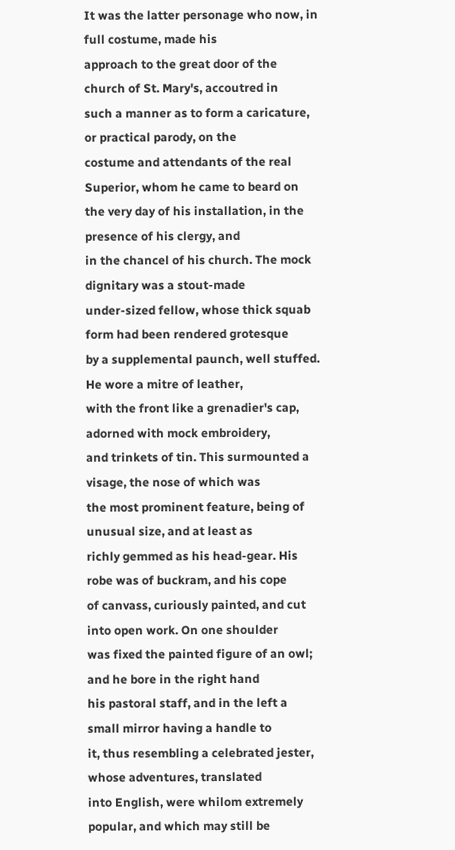It was the latter personage who now, in full costume, made his
approach to the great door of the church of St. Mary's, accoutred in
such a manner as to form a caricature, or practical parody, on the
costume and attendants of the real Superior, whom he came to beard on
the very day of his installation, in the presence of his clergy, and
in the chancel of his church. The mock dignitary was a stout-made
under-sized fellow, whose thick squab form had been rendered grotesque
by a supplemental paunch, well stuffed. He wore a mitre of leather,
with the front like a grenadier's cap, adorned with mock embroidery,
and trinkets of tin. This surmounted a visage, the nose of which was
the most prominent feature, being of unusual size, and at least as
richly gemmed as his head-gear. His robe was of buckram, and his cope
of canvass, curiously painted, and cut into open work. On one shoulder
was fixed the painted figure of an owl; and he bore in the right hand
his pastoral staff, and in the left a small mirror having a handle to
it, thus resembling a celebrated jester, whose adventures, translated
into English, were whilom extremely popular, and which may still be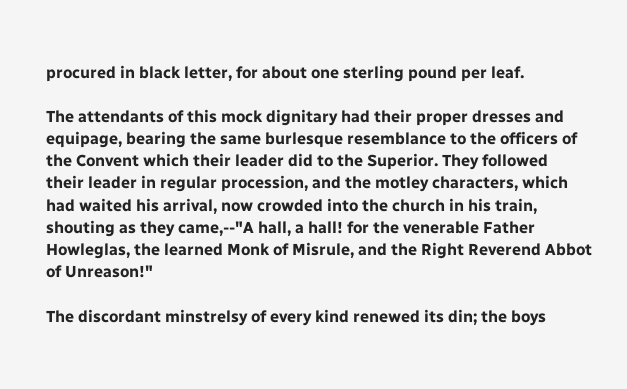procured in black letter, for about one sterling pound per leaf.

The attendants of this mock dignitary had their proper dresses and
equipage, bearing the same burlesque resemblance to the officers of
the Convent which their leader did to the Superior. They followed
their leader in regular procession, and the motley characters, which
had waited his arrival, now crowded into the church in his train,
shouting as they came,--"A hall, a hall! for the venerable Father
Howleglas, the learned Monk of Misrule, and the Right Reverend Abbot
of Unreason!"

The discordant minstrelsy of every kind renewed its din; the boys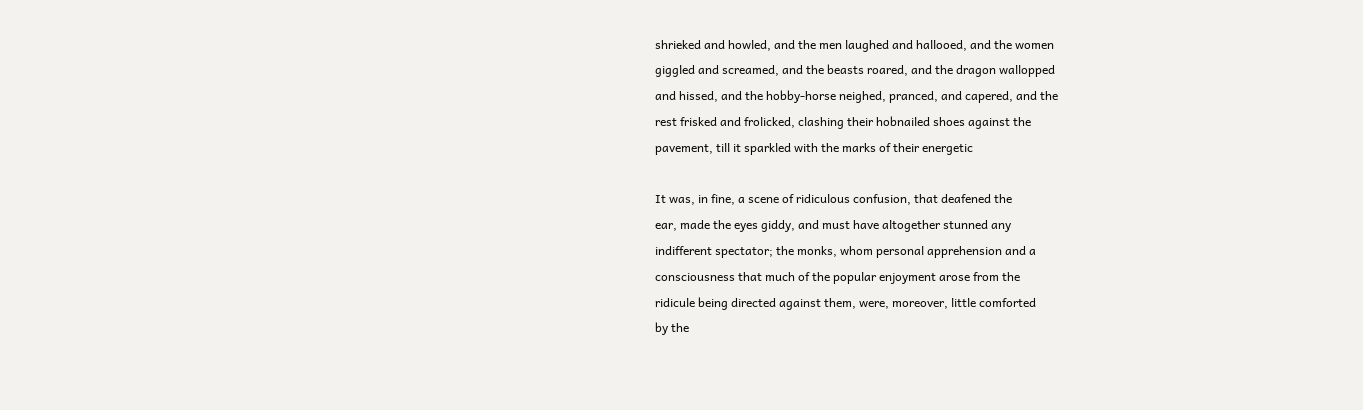shrieked and howled, and the men laughed and hallooed, and the women
giggled and screamed, and the beasts roared, and the dragon wallopped
and hissed, and the hobby-horse neighed, pranced, and capered, and the
rest frisked and frolicked, clashing their hobnailed shoes against the
pavement, till it sparkled with the marks of their energetic

It was, in fine, a scene of ridiculous confusion, that deafened the
ear, made the eyes giddy, and must have altogether stunned any
indifferent spectator; the monks, whom personal apprehension and a
consciousness that much of the popular enjoyment arose from the
ridicule being directed against them, were, moreover, little comforted
by the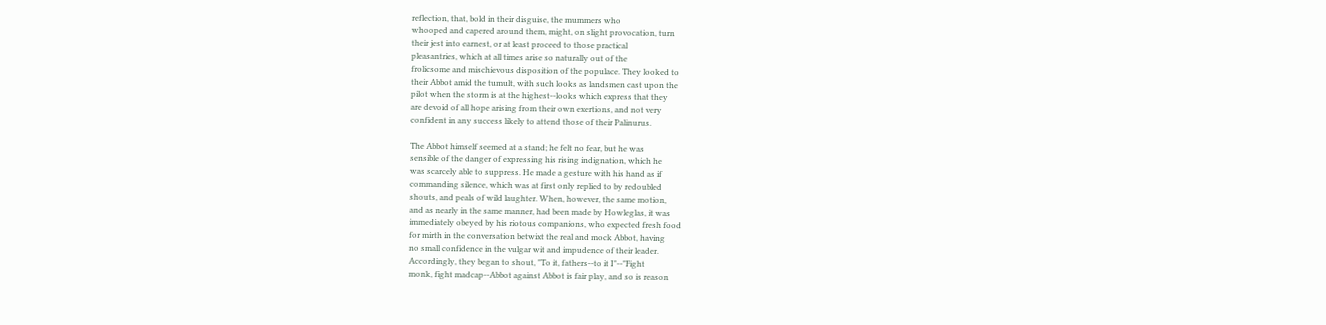reflection, that, bold in their disguise, the mummers who
whooped and capered around them, might, on slight provocation, turn
their jest into earnest, or at least proceed to those practical
pleasantries, which at all times arise so naturally out of the
frolicsome and mischievous disposition of the populace. They looked to
their Abbot amid the tumult, with such looks as landsmen cast upon the
pilot when the storm is at the highest--looks which express that they
are devoid of all hope arising from their own exertions, and not very
confident in any success likely to attend those of their Palinurus.

The Abbot himself seemed at a stand; he felt no fear, but he was
sensible of the danger of expressing his rising indignation, which he
was scarcely able to suppress. He made a gesture with his hand as if
commanding silence, which was at first only replied to by redoubled
shouts, and peals of wild laughter. When, however, the same motion,
and as nearly in the same manner, had been made by Howleglas, it was
immediately obeyed by his riotous companions, who expected fresh food
for mirth in the conversation betwixt the real and mock Abbot, having
no small confidence in the vulgar wit and impudence of their leader.
Accordingly, they began to shout, "To it, fathers--to it I"--"Fight
monk, fight madcap--Abbot against Abbot is fair play, and so is reason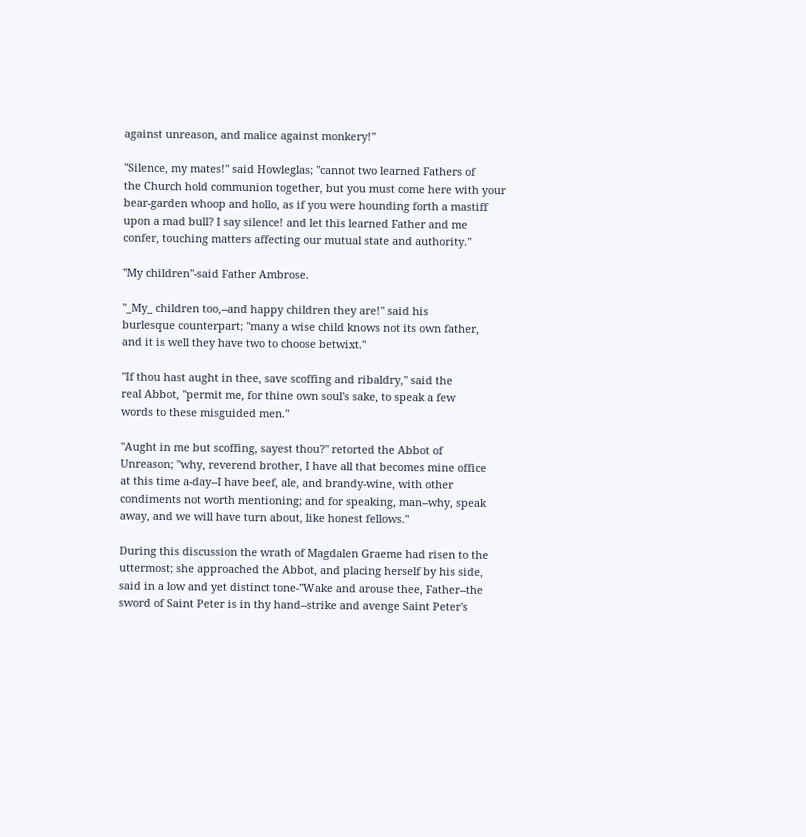against unreason, and malice against monkery!"

"Silence, my mates!" said Howleglas; "cannot two learned Fathers of
the Church hold communion together, but you must come here with your
bear-garden whoop and hollo, as if you were hounding forth a mastiff
upon a mad bull? I say silence! and let this learned Father and me
confer, touching matters affecting our mutual state and authority."

"My children"-said Father Ambrose.

"_My_ children too,--and happy children they are!" said his
burlesque counterpart; "many a wise child knows not its own father,
and it is well they have two to choose betwixt."

"If thou hast aught in thee, save scoffing and ribaldry," said the
real Abbot, "permit me, for thine own soul's sake, to speak a few
words to these misguided men."

"Aught in me but scoffing, sayest thou?" retorted the Abbot of
Unreason; "why, reverend brother, I have all that becomes mine office
at this time a-day--I have beef, ale, and brandy-wine, with other
condiments not worth mentioning; and for speaking, man--why, speak
away, and we will have turn about, like honest fellows."

During this discussion the wrath of Magdalen Graeme had risen to the
uttermost; she approached the Abbot, and placing herself by his side,
said in a low and yet distinct tone-"Wake and arouse thee, Father--the
sword of Saint Peter is in thy hand--strike and avenge Saint Peter's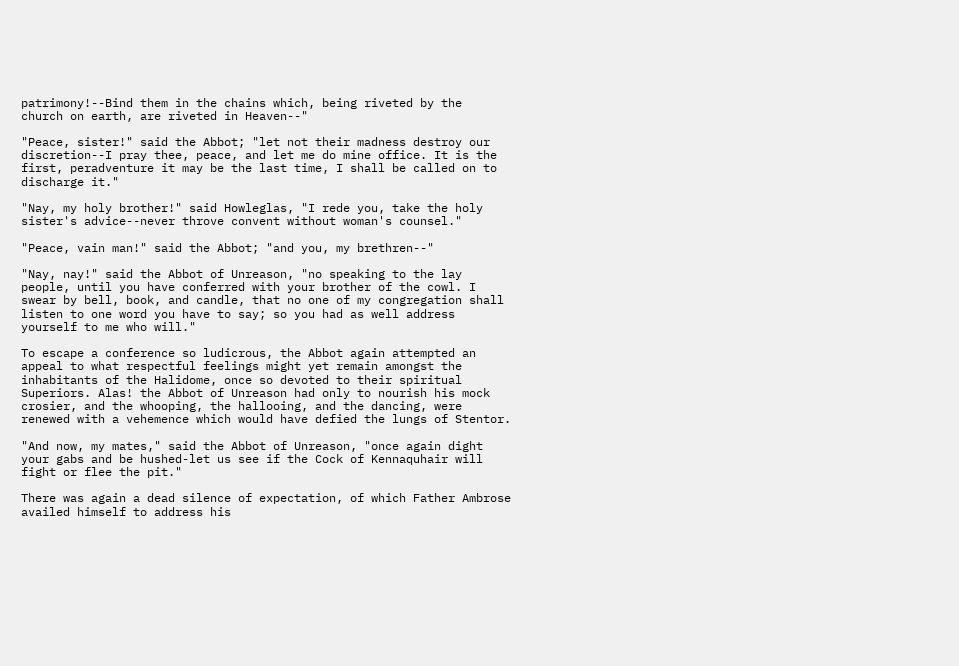patrimony!--Bind them in the chains which, being riveted by the
church on earth, are riveted in Heaven--"

"Peace, sister!" said the Abbot; "let not their madness destroy our
discretion--I pray thee, peace, and let me do mine office. It is the
first, peradventure it may be the last time, I shall be called on to
discharge it."

"Nay, my holy brother!" said Howleglas, "I rede you, take the holy
sister's advice--never throve convent without woman's counsel."

"Peace, vain man!" said the Abbot; "and you, my brethren--"

"Nay, nay!" said the Abbot of Unreason, "no speaking to the lay
people, until you have conferred with your brother of the cowl. I
swear by bell, book, and candle, that no one of my congregation shall
listen to one word you have to say; so you had as well address
yourself to me who will."

To escape a conference so ludicrous, the Abbot again attempted an
appeal to what respectful feelings might yet remain amongst the
inhabitants of the Halidome, once so devoted to their spiritual
Superiors. Alas! the Abbot of Unreason had only to nourish his mock
crosier, and the whooping, the hallooing, and the dancing, were
renewed with a vehemence which would have defied the lungs of Stentor.

"And now, my mates," said the Abbot of Unreason, "once again dight
your gabs and be hushed-let us see if the Cock of Kennaquhair will
fight or flee the pit."

There was again a dead silence of expectation, of which Father Ambrose
availed himself to address his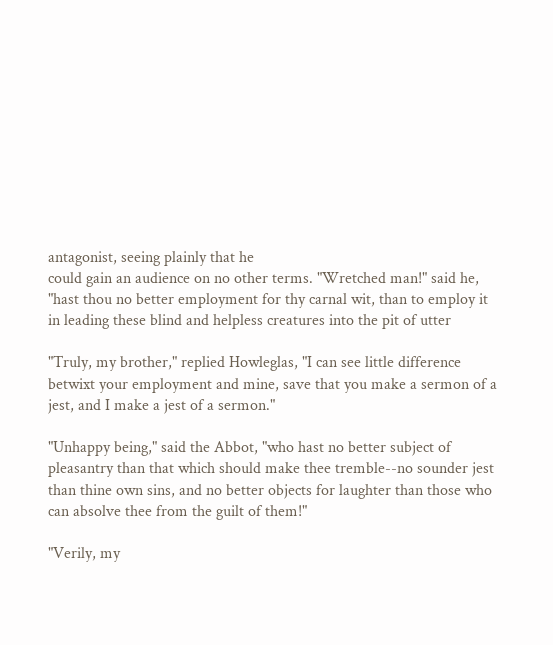antagonist, seeing plainly that he
could gain an audience on no other terms. "Wretched man!" said he,
"hast thou no better employment for thy carnal wit, than to employ it
in leading these blind and helpless creatures into the pit of utter

"Truly, my brother," replied Howleglas, "I can see little difference
betwixt your employment and mine, save that you make a sermon of a
jest, and I make a jest of a sermon."

"Unhappy being," said the Abbot, "who hast no better subject of
pleasantry than that which should make thee tremble--no sounder jest
than thine own sins, and no better objects for laughter than those who
can absolve thee from the guilt of them!"

"Verily, my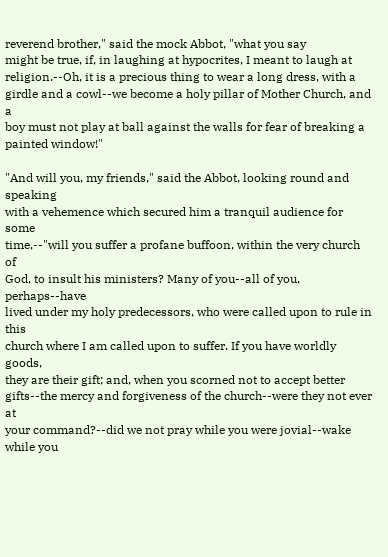reverend brother," said the mock Abbot, "what you say
might be true, if, in laughing at hypocrites, I meant to laugh at
religion.--Oh, it is a precious thing to wear a long dress, with a
girdle and a cowl--we become a holy pillar of Mother Church, and a
boy must not play at ball against the walls for fear of breaking a
painted window!"

"And will you, my friends," said the Abbot, looking round and speaking
with a vehemence which secured him a tranquil audience for some
time,--"will you suffer a profane buffoon, within the very church of
God, to insult his ministers? Many of you--all of you, perhaps--have
lived under my holy predecessors, who were called upon to rule in this
church where I am called upon to suffer. If you have worldly goods,
they are their gift; and, when you scorned not to accept better
gifts--the mercy and forgiveness of the church--were they not ever at
your command?--did we not pray while you were jovial--wake while you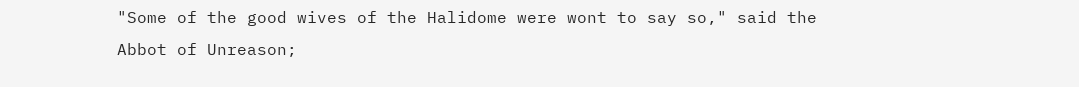"Some of the good wives of the Halidome were wont to say so," said the
Abbot of Unreason;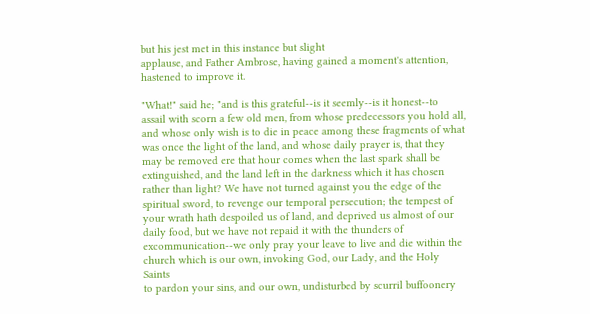but his jest met in this instance but slight
applause, and Father Ambrose, having gained a moment's attention,
hastened to improve it.

"What!" said he; "and is this grateful--is it seemly--is it honest--to
assail with scorn a few old men, from whose predecessors you hold all,
and whose only wish is to die in peace among these fragments of what
was once the light of the land, and whose daily prayer is, that they
may be removed ere that hour comes when the last spark shall be
extinguished, and the land left in the darkness which it has chosen
rather than light? We have not turned against you the edge of the
spiritual sword, to revenge our temporal persecution; the tempest of
your wrath hath despoiled us of land, and deprived us almost of our
daily food, but we have not repaid it with the thunders of
excommunication--we only pray your leave to live and die within the
church which is our own, invoking God, our Lady, and the Holy Saints
to pardon your sins, and our own, undisturbed by scurril buffoonery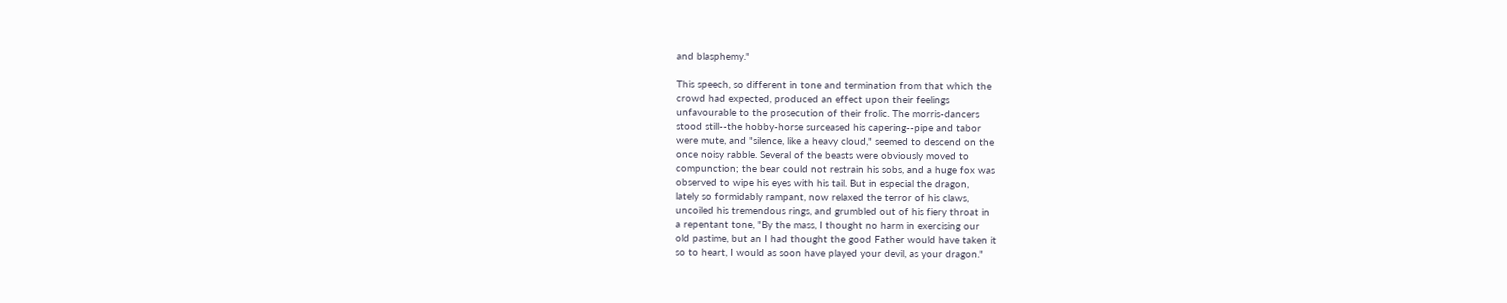and blasphemy."

This speech, so different in tone and termination from that which the
crowd had expected, produced an effect upon their feelings
unfavourable to the prosecution of their frolic. The morris-dancers
stood still--the hobby-horse surceased his capering--pipe and tabor
were mute, and "silence, like a heavy cloud," seemed to descend on the
once noisy rabble. Several of the beasts were obviously moved to
compunction; the bear could not restrain his sobs, and a huge fox was
observed to wipe his eyes with his tail. But in especial the dragon,
lately so formidably rampant, now relaxed the terror of his claws,
uncoiled his tremendous rings, and grumbled out of his fiery throat in
a repentant tone, "By the mass, I thought no harm in exercising our
old pastime, but an I had thought the good Father would have taken it
so to heart, I would as soon have played your devil, as your dragon."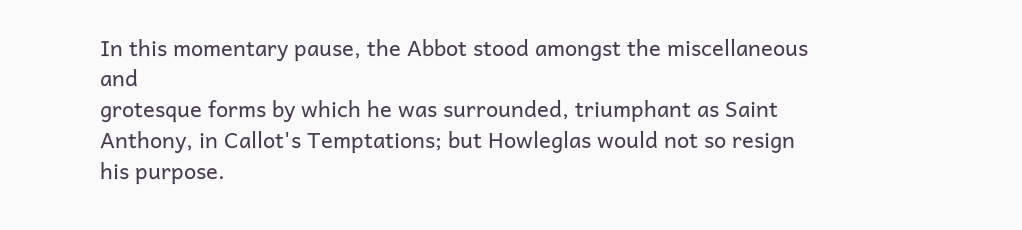In this momentary pause, the Abbot stood amongst the miscellaneous and
grotesque forms by which he was surrounded, triumphant as Saint
Anthony, in Callot's Temptations; but Howleglas would not so resign
his purpose.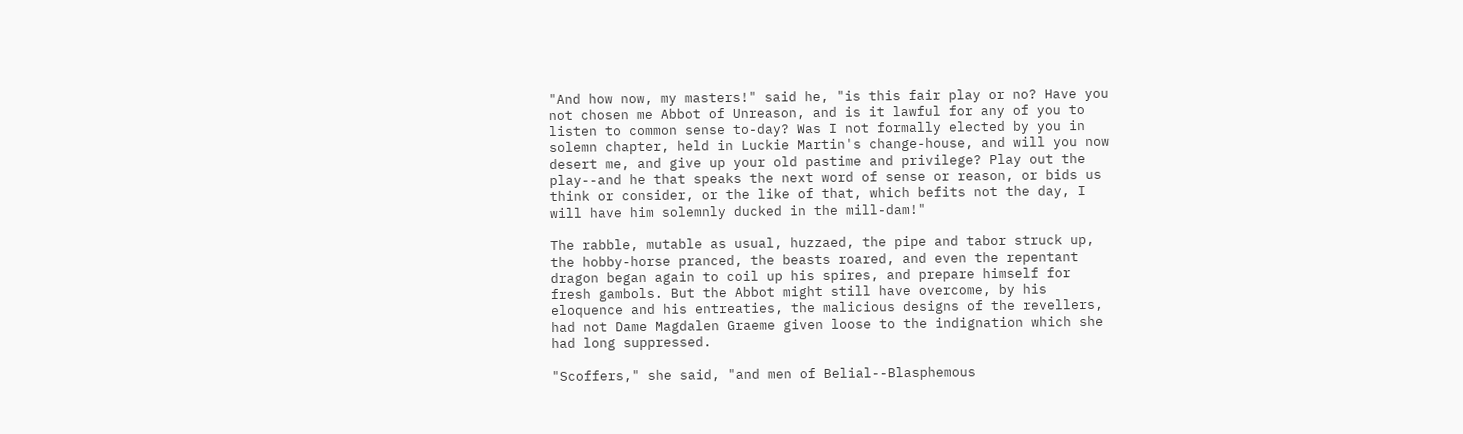"And how now, my masters!" said he, "is this fair play or no? Have you
not chosen me Abbot of Unreason, and is it lawful for any of you to
listen to common sense to-day? Was I not formally elected by you in
solemn chapter, held in Luckie Martin's change-house, and will you now
desert me, and give up your old pastime and privilege? Play out the
play--and he that speaks the next word of sense or reason, or bids us
think or consider, or the like of that, which befits not the day, I
will have him solemnly ducked in the mill-dam!"

The rabble, mutable as usual, huzzaed, the pipe and tabor struck up,
the hobby-horse pranced, the beasts roared, and even the repentant
dragon began again to coil up his spires, and prepare himself for
fresh gambols. But the Abbot might still have overcome, by his
eloquence and his entreaties, the malicious designs of the revellers,
had not Dame Magdalen Graeme given loose to the indignation which she
had long suppressed.

"Scoffers," she said, "and men of Belial--Blasphemous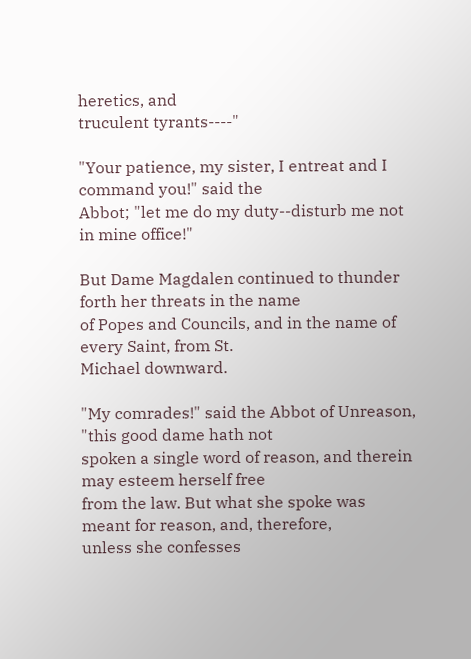heretics, and
truculent tyrants----"

"Your patience, my sister, I entreat and I command you!" said the
Abbot; "let me do my duty--disturb me not in mine office!"

But Dame Magdalen continued to thunder forth her threats in the name
of Popes and Councils, and in the name of every Saint, from St.
Michael downward.

"My comrades!" said the Abbot of Unreason, "this good dame hath not
spoken a single word of reason, and therein may esteem herself free
from the law. But what she spoke was meant for reason, and, therefore,
unless she confesses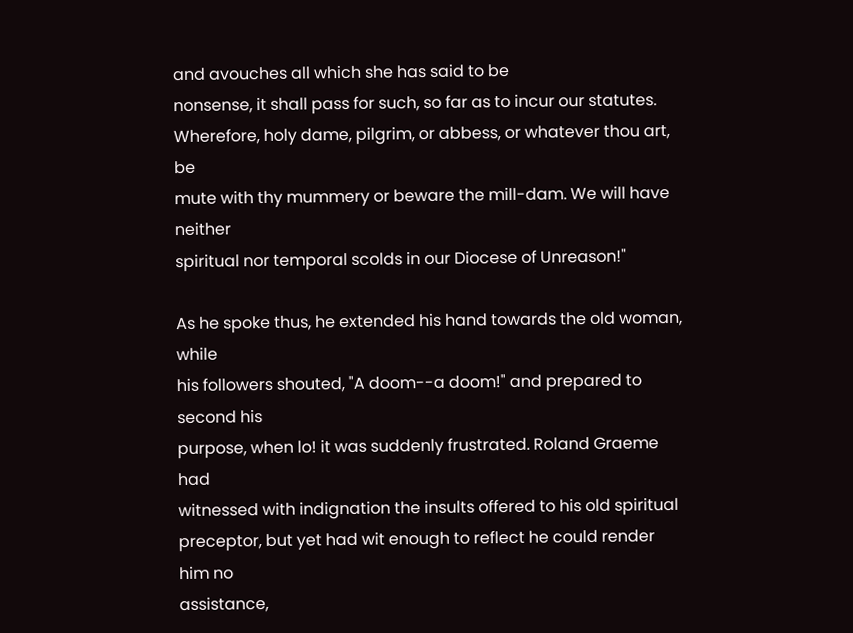and avouches all which she has said to be
nonsense, it shall pass for such, so far as to incur our statutes.
Wherefore, holy dame, pilgrim, or abbess, or whatever thou art, be
mute with thy mummery or beware the mill-dam. We will have neither
spiritual nor temporal scolds in our Diocese of Unreason!"

As he spoke thus, he extended his hand towards the old woman, while
his followers shouted, "A doom--a doom!" and prepared to second his
purpose, when lo! it was suddenly frustrated. Roland Graeme had
witnessed with indignation the insults offered to his old spiritual
preceptor, but yet had wit enough to reflect he could render him no
assistance,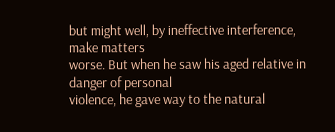but might well, by ineffective interference, make matters
worse. But when he saw his aged relative in danger of personal
violence, he gave way to the natural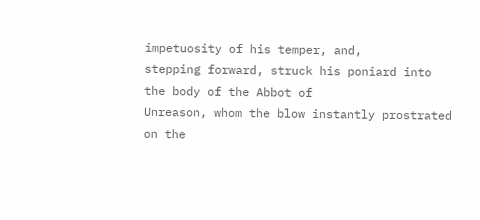impetuosity of his temper, and,
stepping forward, struck his poniard into the body of the Abbot of
Unreason, whom the blow instantly prostrated on the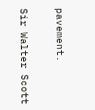pavement.

Sir Walter Scott